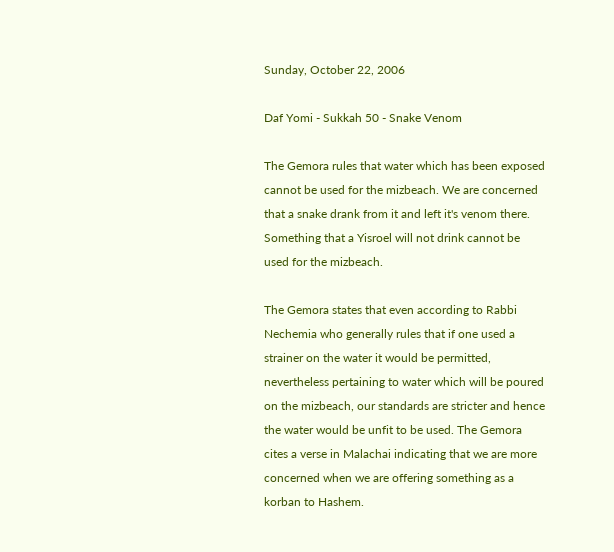Sunday, October 22, 2006

Daf Yomi - Sukkah 50 - Snake Venom

The Gemora rules that water which has been exposed cannot be used for the mizbeach. We are concerned that a snake drank from it and left it's venom there. Something that a Yisroel will not drink cannot be used for the mizbeach.

The Gemora states that even according to Rabbi Nechemia who generally rules that if one used a strainer on the water it would be permitted, nevertheless pertaining to water which will be poured on the mizbeach, our standards are stricter and hence the water would be unfit to be used. The Gemora cites a verse in Malachai indicating that we are more concerned when we are offering something as a korban to Hashem.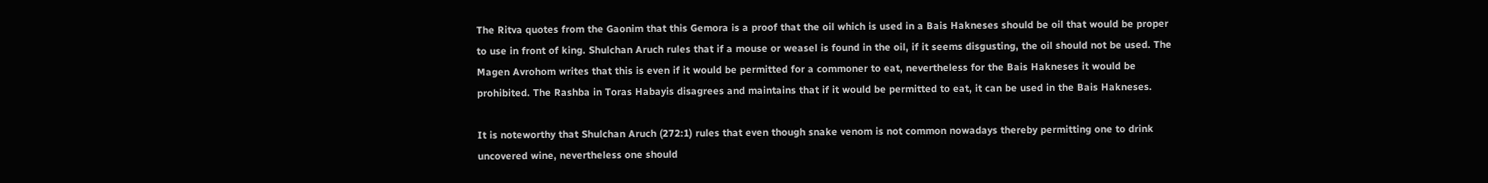The Ritva quotes from the Gaonim that this Gemora is a proof that the oil which is used in a Bais Hakneses should be oil that would be proper to use in front of king. Shulchan Aruch rules that if a mouse or weasel is found in the oil, if it seems disgusting, the oil should not be used. The Magen Avrohom writes that this is even if it would be permitted for a commoner to eat, nevertheless for the Bais Hakneses it would be prohibited. The Rashba in Toras Habayis disagrees and maintains that if it would be permitted to eat, it can be used in the Bais Hakneses.

It is noteworthy that Shulchan Aruch (272:1) rules that even though snake venom is not common nowadays thereby permitting one to drink uncovered wine, nevertheless one should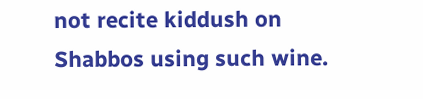not recite kiddush on Shabbos using such wine.